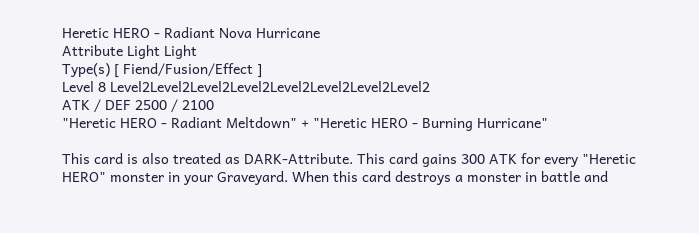Heretic HERO - Radiant Nova Hurricane
Attribute Light Light
Type(s) [ Fiend/Fusion/Effect ]
Level 8 Level2Level2Level2Level2Level2Level2Level2Level2
ATK / DEF 2500 / 2100
"Heretic HERO - Radiant Meltdown" + "Heretic HERO - Burning Hurricane"

This card is also treated as DARK-Attribute. This card gains 300 ATK for every "Heretic HERO" monster in your Graveyard. When this card destroys a monster in battle and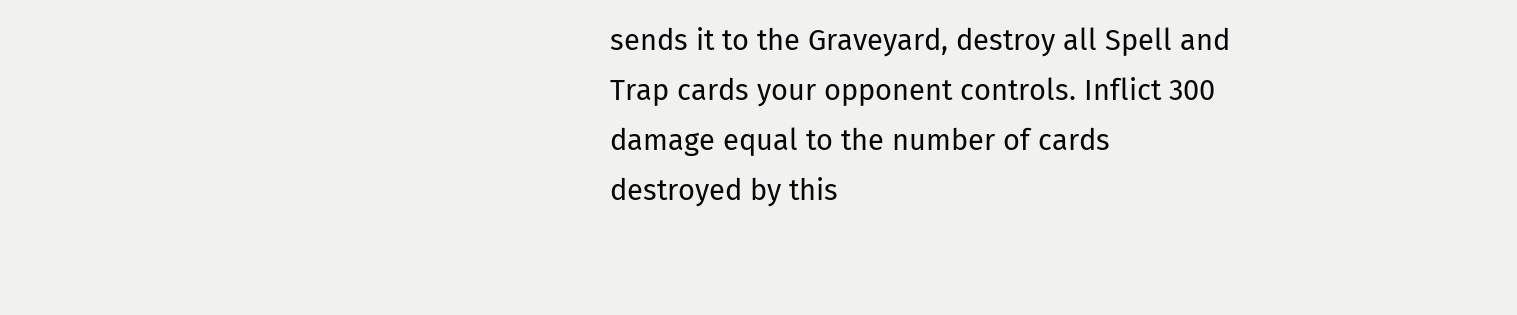sends it to the Graveyard, destroy all Spell and Trap cards your opponent controls. Inflict 300 damage equal to the number of cards destroyed by this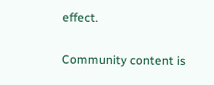effect.


Community content is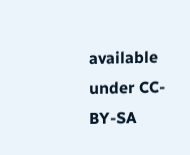available under CC-BY-SA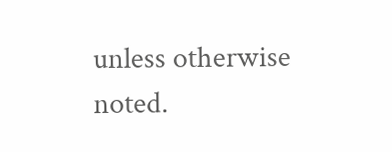unless otherwise noted.